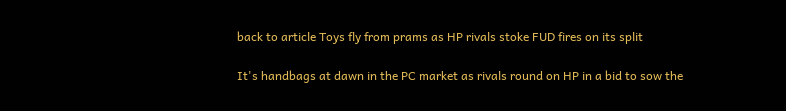back to article Toys fly from prams as HP rivals stoke FUD fires on its split

It's handbags at dawn in the PC market as rivals round on HP in a bid to sow the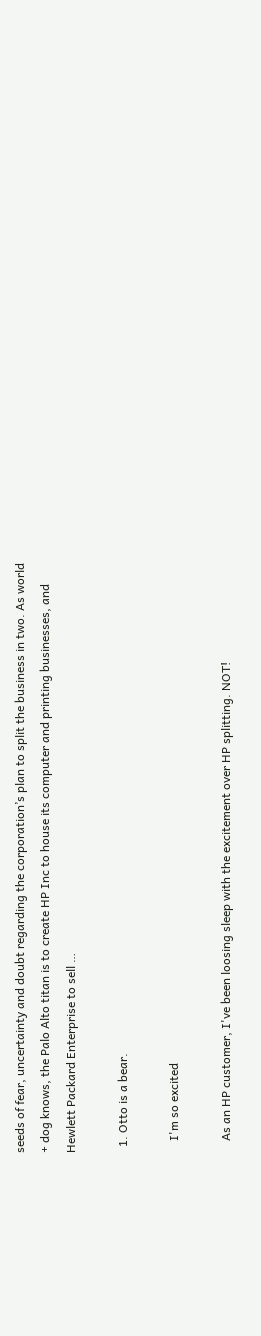seeds of fear, uncertainty and doubt regarding the corporation’s plan to split the business in two. As world + dog knows, the Palo Alto titan is to create HP Inc to house its computer and printing businesses, and Hewlett Packard Enterprise to sell …

  1. Otto is a bear.

    I'm so excited

    As an HP customer, I've been loosing sleep with the excitement over HP splitting. NOT!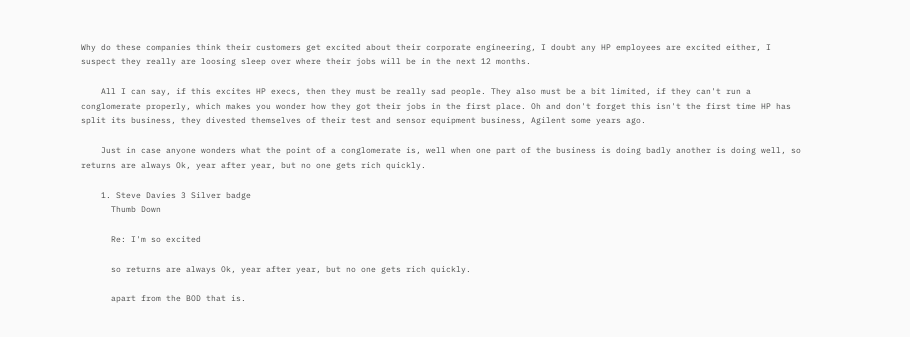Why do these companies think their customers get excited about their corporate engineering, I doubt any HP employees are excited either, I suspect they really are loosing sleep over where their jobs will be in the next 12 months.

    All I can say, if this excites HP execs, then they must be really sad people. They also must be a bit limited, if they can't run a conglomerate properly, which makes you wonder how they got their jobs in the first place. Oh and don't forget this isn't the first time HP has split its business, they divested themselves of their test and sensor equipment business, Agilent some years ago.

    Just in case anyone wonders what the point of a conglomerate is, well when one part of the business is doing badly another is doing well, so returns are always Ok, year after year, but no one gets rich quickly.

    1. Steve Davies 3 Silver badge
      Thumb Down

      Re: I'm so excited

      so returns are always Ok, year after year, but no one gets rich quickly.

      apart from the BOD that is.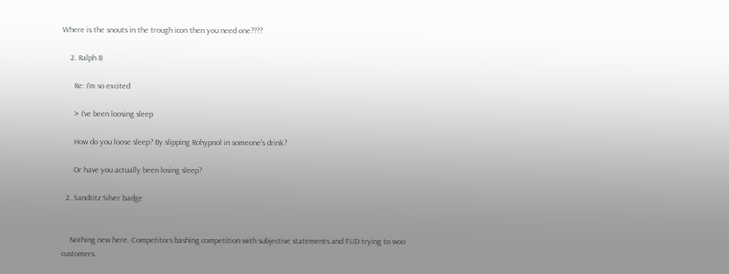Where is the snouts in the trough icon then you need one????

    2. Ralph B

      Re: I'm so excited

      > I've been loosing sleep

      How do you loose sleep? By slipping Rohypnol in someone's drink?

      Or have you actually been losing sleep?

  2. Sandtitz Silver badge


    Nothing new here. Competitors bashing competition with subjective statements and FUD trying to woo customers.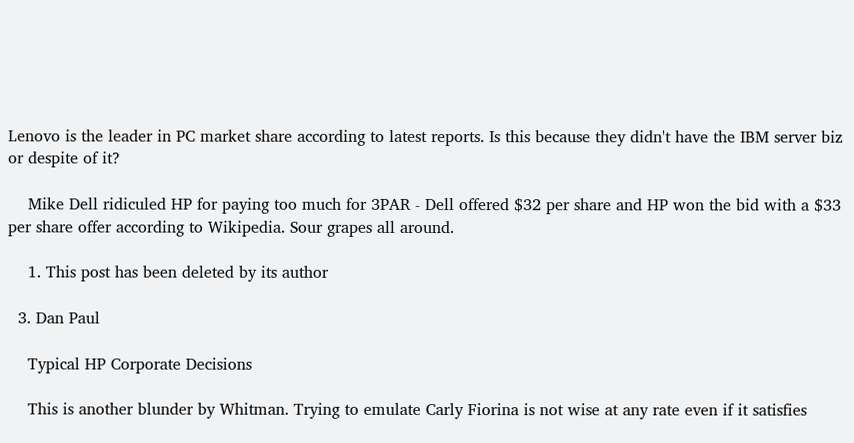Lenovo is the leader in PC market share according to latest reports. Is this because they didn't have the IBM server biz or despite of it?

    Mike Dell ridiculed HP for paying too much for 3PAR - Dell offered $32 per share and HP won the bid with a $33 per share offer according to Wikipedia. Sour grapes all around.

    1. This post has been deleted by its author

  3. Dan Paul

    Typical HP Corporate Decisions

    This is another blunder by Whitman. Trying to emulate Carly Fiorina is not wise at any rate even if it satisfies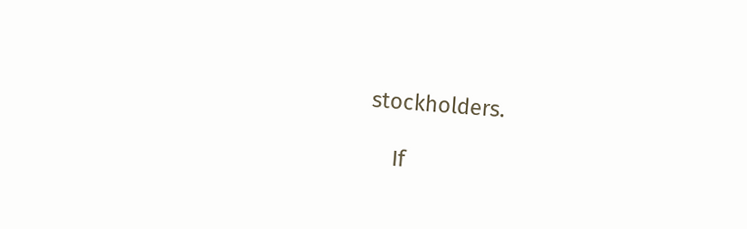stockholders.

    If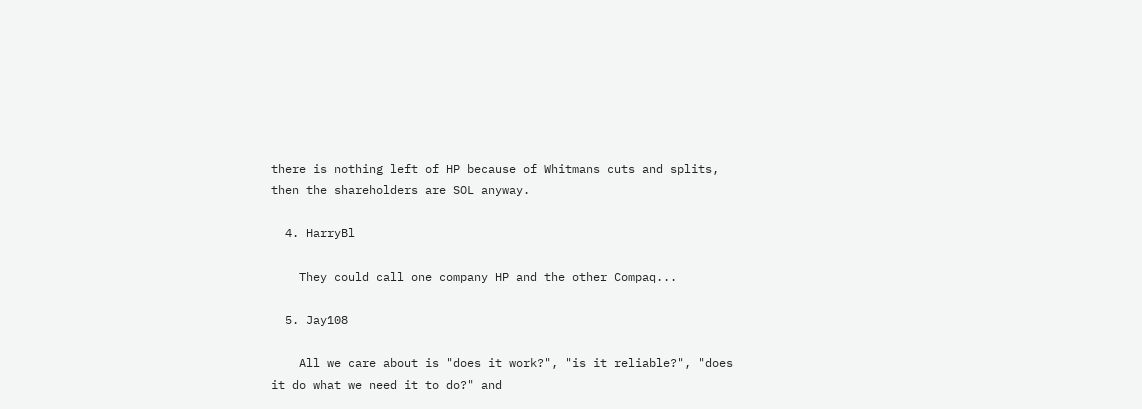there is nothing left of HP because of Whitmans cuts and splits, then the shareholders are SOL anyway.

  4. HarryBl

    They could call one company HP and the other Compaq...

  5. Jay108

    All we care about is "does it work?", "is it reliable?", "does it do what we need it to do?" and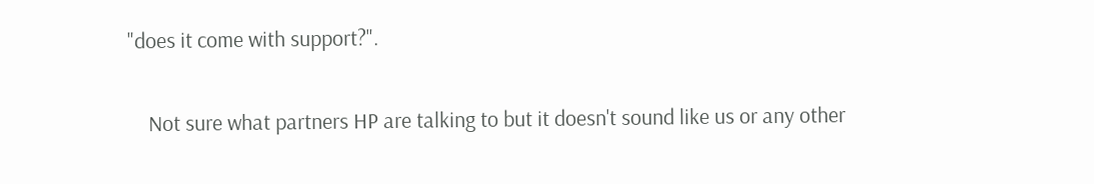"does it come with support?".

    Not sure what partners HP are talking to but it doesn't sound like us or any other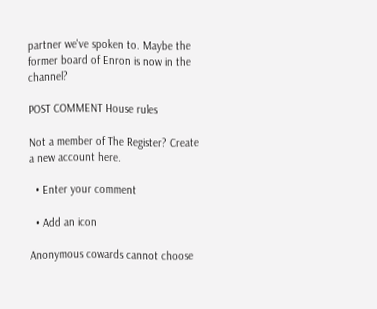partner we've spoken to. Maybe the former board of Enron is now in the channel?

POST COMMENT House rules

Not a member of The Register? Create a new account here.

  • Enter your comment

  • Add an icon

Anonymous cowards cannot choose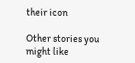their icon

Other stories you might like